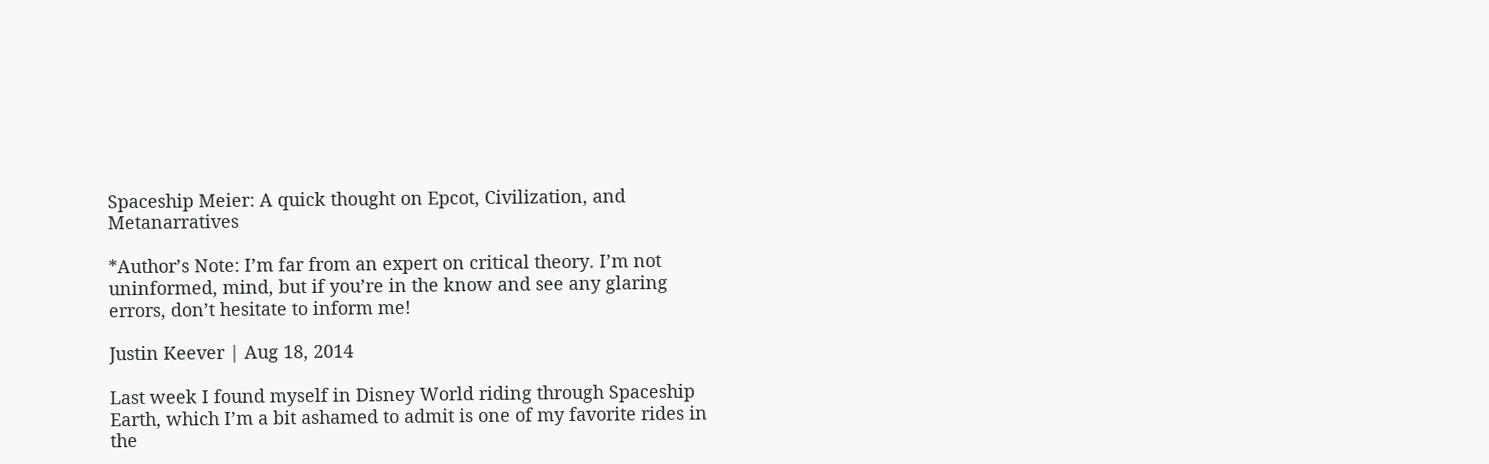Spaceship Meier: A quick thought on Epcot, Civilization, and Metanarratives

*Author’s Note: I’m far from an expert on critical theory. I’m not uninformed, mind, but if you’re in the know and see any glaring errors, don’t hesitate to inform me!

Justin Keever | Aug 18, 2014

Last week I found myself in Disney World riding through Spaceship Earth, which I’m a bit ashamed to admit is one of my favorite rides in the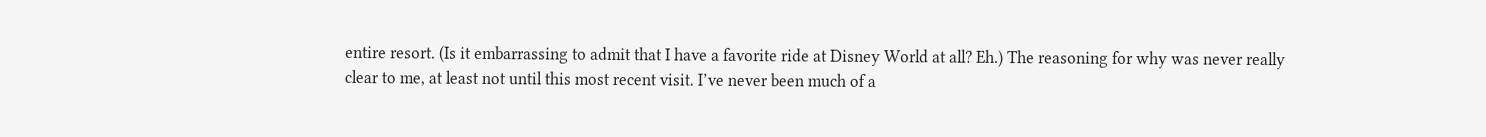entire resort. (Is it embarrassing to admit that I have a favorite ride at Disney World at all? Eh.) The reasoning for why was never really clear to me, at least not until this most recent visit. I’ve never been much of a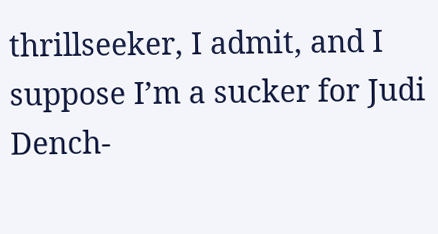thrillseeker, I admit, and I suppose I’m a sucker for Judi Dench-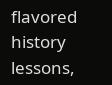flavored history lessons,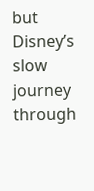but Disney’s slow journey through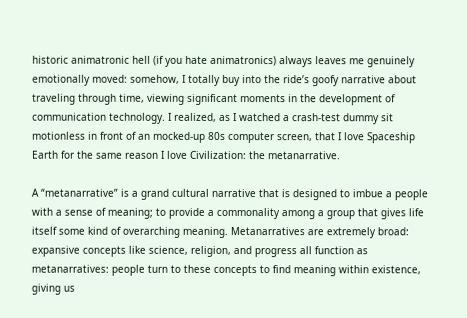historic animatronic hell (if you hate animatronics) always leaves me genuinely emotionally moved: somehow, I totally buy into the ride’s goofy narrative about traveling through time, viewing significant moments in the development of communication technology. I realized, as I watched a crash-test dummy sit motionless in front of an mocked-up 80s computer screen, that I love Spaceship Earth for the same reason I love Civilization: the metanarrative.

A “metanarrative” is a grand cultural narrative that is designed to imbue a people with a sense of meaning; to provide a commonality among a group that gives life itself some kind of overarching meaning. Metanarratives are extremely broad: expansive concepts like science, religion, and progress all function as metanarratives: people turn to these concepts to find meaning within existence, giving us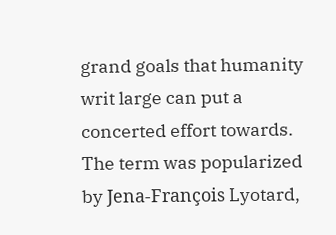grand goals that humanity writ large can put a concerted effort towards. The term was popularized by Jena-François Lyotard,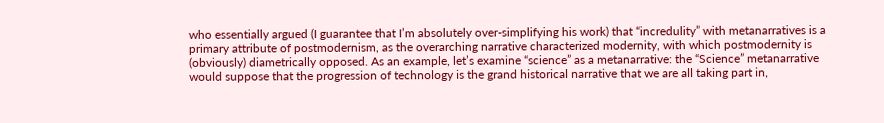who essentially argued (I guarantee that I’m absolutely over-simplifying his work) that “incredulity” with metanarratives is a primary attribute of postmodernism, as the overarching narrative characterized modernity, with which postmodernity is (obviously) diametrically opposed. As an example, let’s examine “science” as a metanarrative: the “Science” metanarrative would suppose that the progression of technology is the grand historical narrative that we are all taking part in,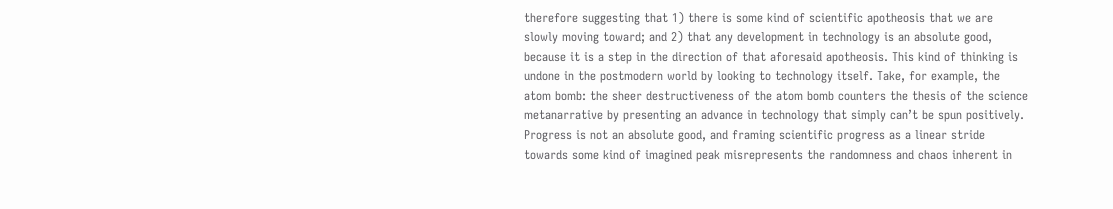therefore suggesting that 1) there is some kind of scientific apotheosis that we are slowly moving toward; and 2) that any development in technology is an absolute good, because it is a step in the direction of that aforesaid apotheosis. This kind of thinking is undone in the postmodern world by looking to technology itself. Take, for example, the atom bomb: the sheer destructiveness of the atom bomb counters the thesis of the science metanarrative by presenting an advance in technology that simply can’t be spun positively. Progress is not an absolute good, and framing scientific progress as a linear stride towards some kind of imagined peak misrepresents the randomness and chaos inherent in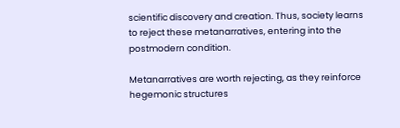scientific discovery and creation. Thus, society learns to reject these metanarratives, entering into the postmodern condition.

Metanarratives are worth rejecting, as they reinforce hegemonic structures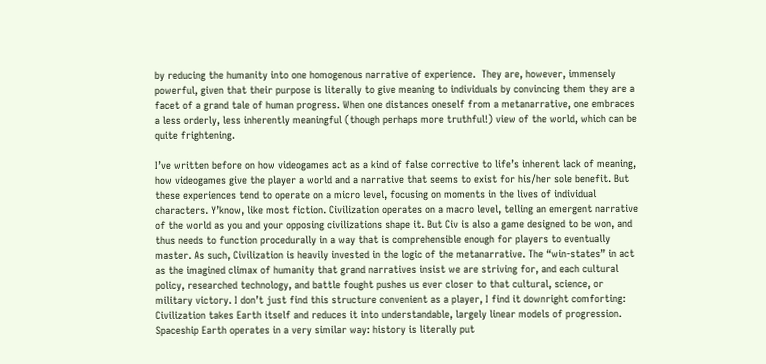by reducing the humanity into one homogenous narrative of experience.  They are, however, immensely powerful, given that their purpose is literally to give meaning to individuals by convincing them they are a facet of a grand tale of human progress. When one distances oneself from a metanarrative, one embraces a less orderly, less inherently meaningful (though perhaps more truthful!) view of the world, which can be quite frightening.

I’ve written before on how videogames act as a kind of false corrective to life’s inherent lack of meaning, how videogames give the player a world and a narrative that seems to exist for his/her sole benefit. But these experiences tend to operate on a micro level, focusing on moments in the lives of individual characters. Y’know, like most fiction. Civilization operates on a macro level, telling an emergent narrative of the world as you and your opposing civilizations shape it. But Civ is also a game designed to be won, and thus needs to function procedurally in a way that is comprehensible enough for players to eventually master. As such, Civilization is heavily invested in the logic of the metanarrative. The “win-states” in act as the imagined climax of humanity that grand narratives insist we are striving for, and each cultural policy, researched technology, and battle fought pushes us ever closer to that cultural, science, or military victory. I don’t just find this structure convenient as a player, I find it downright comforting: Civilization takes Earth itself and reduces it into understandable, largely linear models of progression. Spaceship Earth operates in a very similar way: history is literally put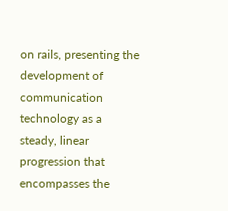on rails, presenting the development of communication technology as a steady, linear progression that encompasses the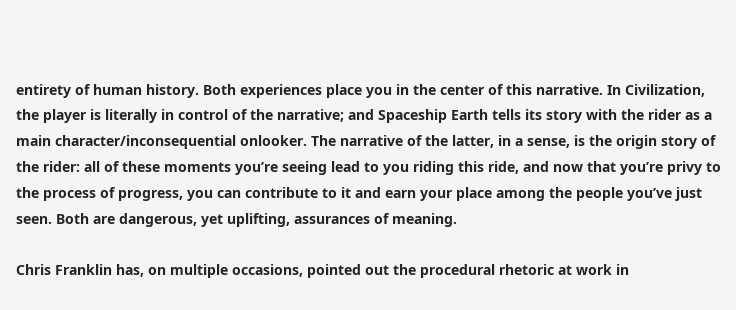entirety of human history. Both experiences place you in the center of this narrative. In Civilization, the player is literally in control of the narrative; and Spaceship Earth tells its story with the rider as a main character/inconsequential onlooker. The narrative of the latter, in a sense, is the origin story of the rider: all of these moments you’re seeing lead to you riding this ride, and now that you’re privy to the process of progress, you can contribute to it and earn your place among the people you’ve just seen. Both are dangerous, yet uplifting, assurances of meaning.

Chris Franklin has, on multiple occasions, pointed out the procedural rhetoric at work in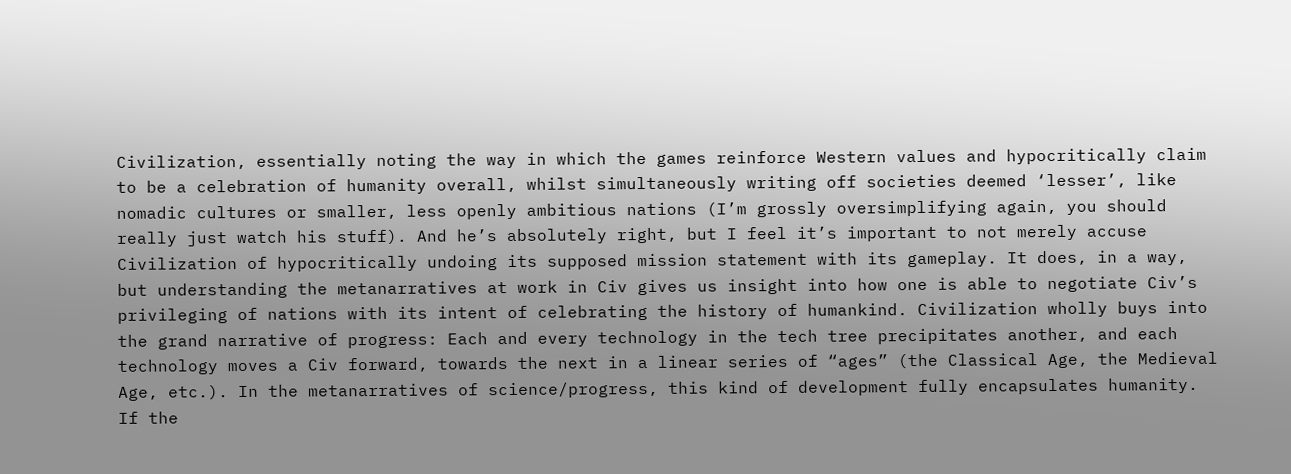Civilization, essentially noting the way in which the games reinforce Western values and hypocritically claim to be a celebration of humanity overall, whilst simultaneously writing off societies deemed ‘lesser’, like nomadic cultures or smaller, less openly ambitious nations (I’m grossly oversimplifying again, you should really just watch his stuff). And he’s absolutely right, but I feel it’s important to not merely accuse Civilization of hypocritically undoing its supposed mission statement with its gameplay. It does, in a way, but understanding the metanarratives at work in Civ gives us insight into how one is able to negotiate Civ’s privileging of nations with its intent of celebrating the history of humankind. Civilization wholly buys into the grand narrative of progress: Each and every technology in the tech tree precipitates another, and each technology moves a Civ forward, towards the next in a linear series of “ages” (the Classical Age, the Medieval Age, etc.). In the metanarratives of science/progress, this kind of development fully encapsulates humanity. If the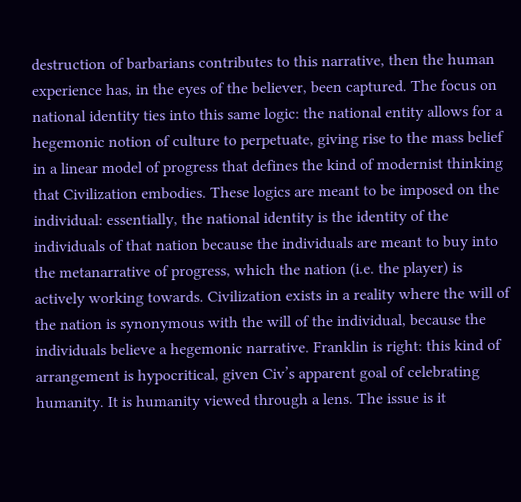destruction of barbarians contributes to this narrative, then the human experience has, in the eyes of the believer, been captured. The focus on national identity ties into this same logic: the national entity allows for a hegemonic notion of culture to perpetuate, giving rise to the mass belief in a linear model of progress that defines the kind of modernist thinking that Civilization embodies. These logics are meant to be imposed on the individual: essentially, the national identity is the identity of the individuals of that nation because the individuals are meant to buy into the metanarrative of progress, which the nation (i.e. the player) is actively working towards. Civilization exists in a reality where the will of the nation is synonymous with the will of the individual, because the individuals believe a hegemonic narrative. Franklin is right: this kind of arrangement is hypocritical, given Civ’s apparent goal of celebrating humanity. It is humanity viewed through a lens. The issue is it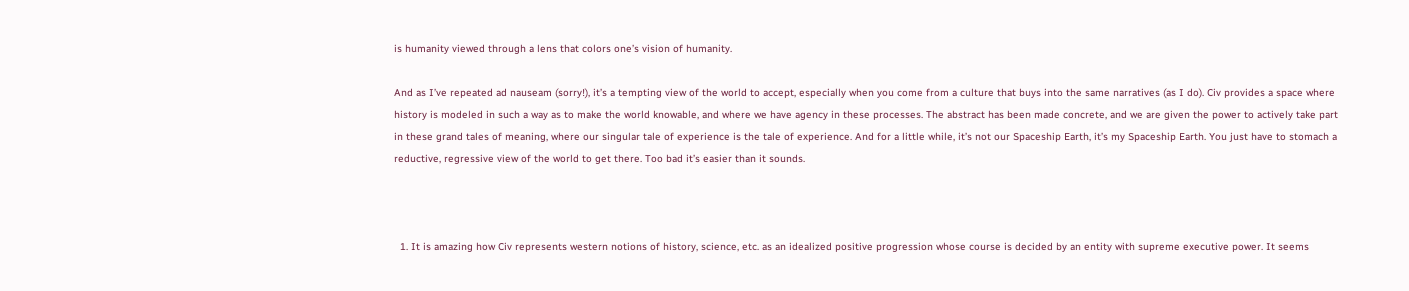is humanity viewed through a lens that colors one’s vision of humanity.

And as I’ve repeated ad nauseam (sorry!), it’s a tempting view of the world to accept, especially when you come from a culture that buys into the same narratives (as I do). Civ provides a space where history is modeled in such a way as to make the world knowable, and where we have agency in these processes. The abstract has been made concrete, and we are given the power to actively take part in these grand tales of meaning, where our singular tale of experience is the tale of experience. And for a little while, it’s not our Spaceship Earth, it’s my Spaceship Earth. You just have to stomach a reductive, regressive view of the world to get there. Too bad it’s easier than it sounds.



  1. It is amazing how Civ represents western notions of history, science, etc. as an idealized positive progression whose course is decided by an entity with supreme executive power. It seems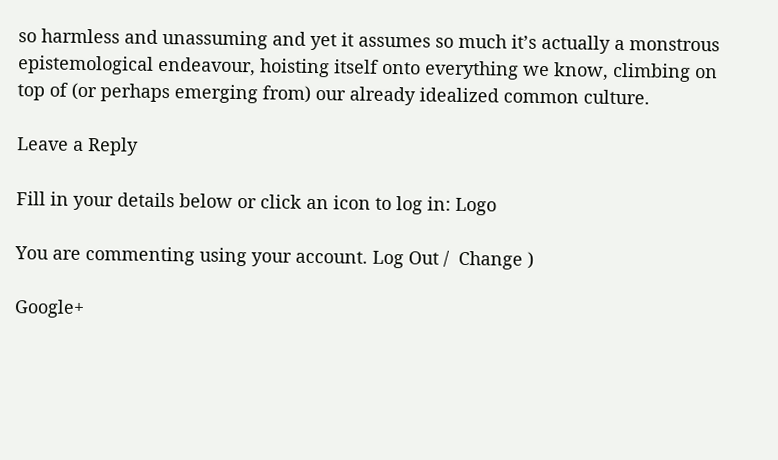so harmless and unassuming and yet it assumes so much it’s actually a monstrous epistemological endeavour, hoisting itself onto everything we know, climbing on top of (or perhaps emerging from) our already idealized common culture.

Leave a Reply

Fill in your details below or click an icon to log in: Logo

You are commenting using your account. Log Out /  Change )

Google+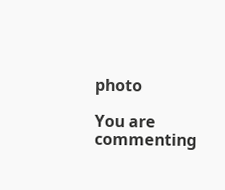photo

You are commenting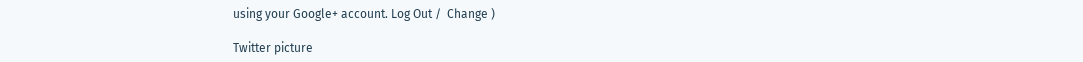using your Google+ account. Log Out /  Change )

Twitter picture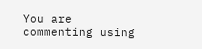You are commenting using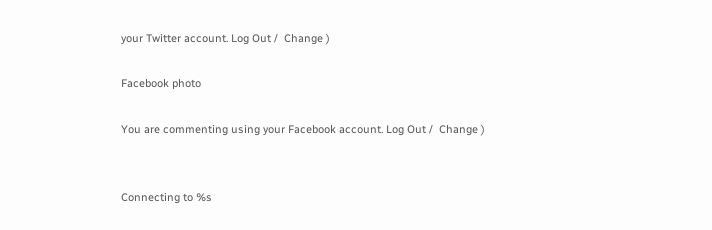your Twitter account. Log Out /  Change )

Facebook photo

You are commenting using your Facebook account. Log Out /  Change )


Connecting to %s